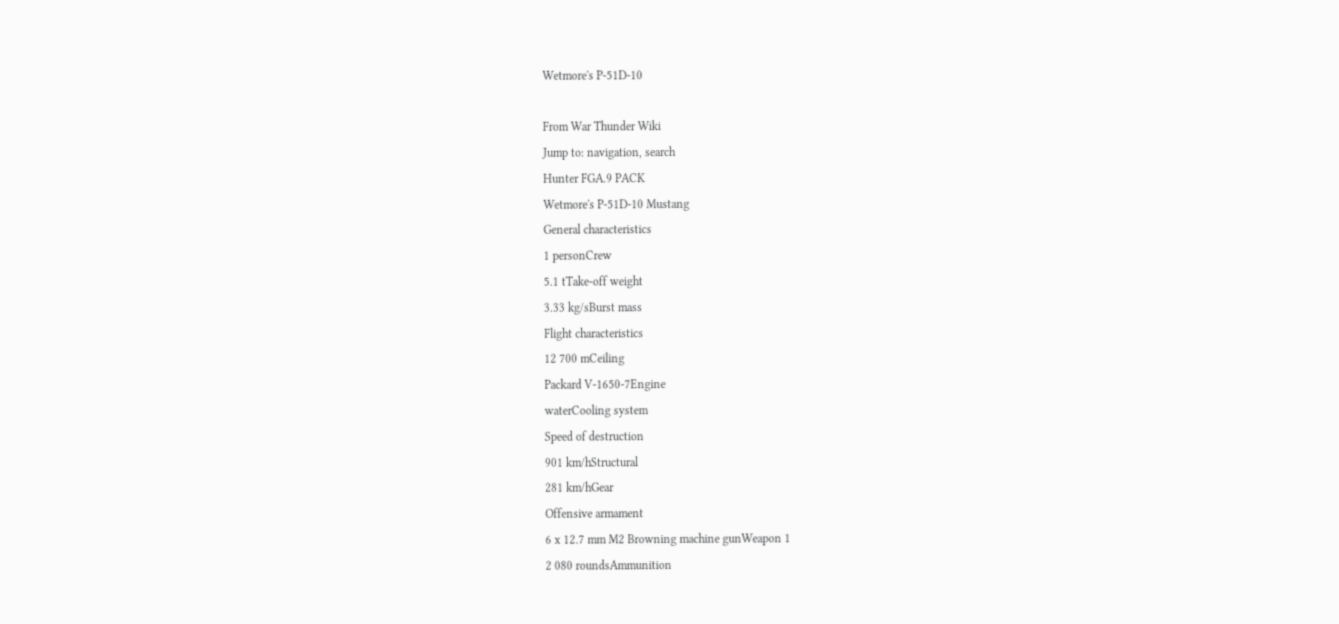Wetmore's P-51D-10

From War Thunder Wiki
Jump to: navigation, search
Hunter FGA.9 PACK
Wetmore's P-51D-10 Mustang
General characteristics
1 personCrew
5.1 tTake-off weight
3.33 kg/sBurst mass
Flight characteristics
12 700 mCeiling
Packard V-1650-7Engine
waterCooling system
Speed of destruction
901 km/hStructural
281 km/hGear
Offensive armament
6 x 12.7 mm M2 Browning machine gunWeapon 1
2 080 roundsAmmunition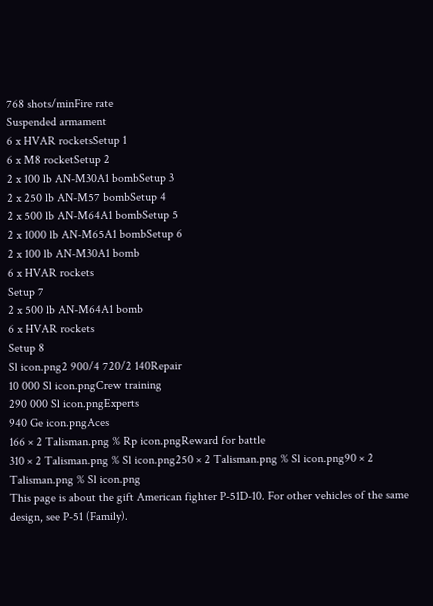768 shots/minFire rate
Suspended armament
6 x HVAR rocketsSetup 1
6 x M8 rocketSetup 2
2 x 100 lb AN-M30A1 bombSetup 3
2 x 250 lb AN-M57 bombSetup 4
2 x 500 lb AN-M64A1 bombSetup 5
2 x 1000 lb AN-M65A1 bombSetup 6
2 x 100 lb AN-M30A1 bomb
6 x HVAR rockets
Setup 7
2 x 500 lb AN-M64A1 bomb
6 x HVAR rockets
Setup 8
Sl icon.png2 900/4 720/2 140Repair
10 000 Sl icon.pngCrew training
290 000 Sl icon.pngExperts
940 Ge icon.pngAces
166 × 2 Talisman.png % Rp icon.pngReward for battle
310 × 2 Talisman.png % Sl icon.png250 × 2 Talisman.png % Sl icon.png90 × 2 Talisman.png % Sl icon.png
This page is about the gift American fighter P-51D-10. For other vehicles of the same design, see P-51 (Family).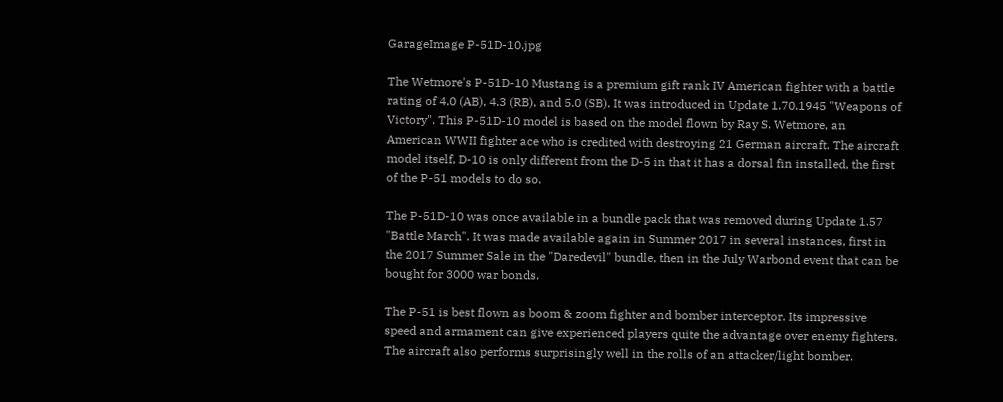GarageImage P-51D-10.jpg

The Wetmore's P-51D-10 Mustang is a premium gift rank IV American fighter with a battle rating of 4.0 (AB), 4.3 (RB), and 5.0 (SB). It was introduced in Update 1.70.1945 "Weapons of Victory". This P-51D-10 model is based on the model flown by Ray S. Wetmore, an American WWII fighter ace who is credited with destroying 21 German aircraft. The aircraft model itself, D-10 is only different from the D-5 in that it has a dorsal fin installed, the first of the P-51 models to do so.

The P-51D-10 was once available in a bundle pack that was removed during Update 1.57 "Battle March". It was made available again in Summer 2017 in several instances, first in the 2017 Summer Sale in the "Daredevil" bundle, then in the July Warbond event that can be bought for 3000 war bonds.

The P-51 is best flown as boom & zoom fighter and bomber interceptor. Its impressive speed and armament can give experienced players quite the advantage over enemy fighters. The aircraft also performs surprisingly well in the rolls of an attacker/light bomber.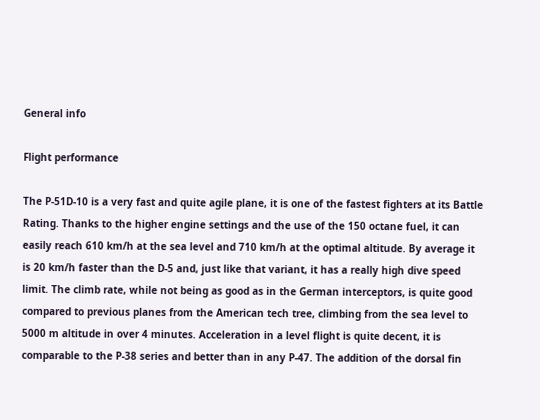General info

Flight performance

The P-51D-10 is a very fast and quite agile plane, it is one of the fastest fighters at its Battle Rating. Thanks to the higher engine settings and the use of the 150 octane fuel, it can easily reach 610 km/h at the sea level and 710 km/h at the optimal altitude. By average it is 20 km/h faster than the D-5 and, just like that variant, it has a really high dive speed limit. The climb rate, while not being as good as in the German interceptors, is quite good compared to previous planes from the American tech tree, climbing from the sea level to 5000 m altitude in over 4 minutes. Acceleration in a level flight is quite decent, it is comparable to the P-38 series and better than in any P-47. The addition of the dorsal fin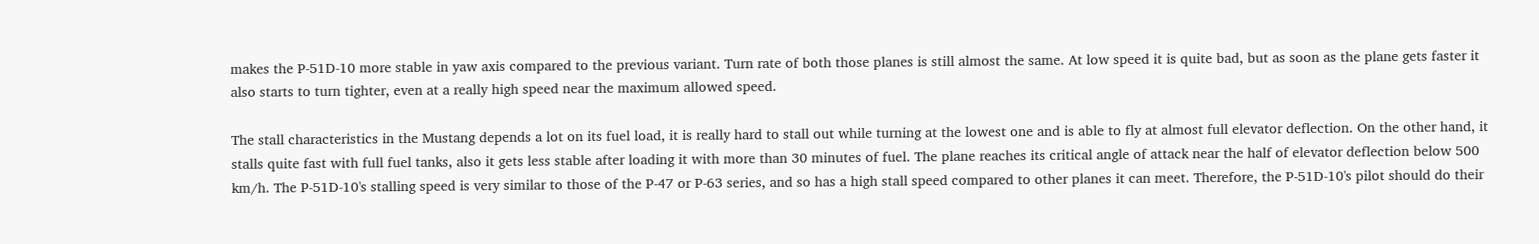makes the P-51D-10 more stable in yaw axis compared to the previous variant. Turn rate of both those planes is still almost the same. At low speed it is quite bad, but as soon as the plane gets faster it also starts to turn tighter, even at a really high speed near the maximum allowed speed.

The stall characteristics in the Mustang depends a lot on its fuel load, it is really hard to stall out while turning at the lowest one and is able to fly at almost full elevator deflection. On the other hand, it stalls quite fast with full fuel tanks, also it gets less stable after loading it with more than 30 minutes of fuel. The plane reaches its critical angle of attack near the half of elevator deflection below 500 km/h. The P-51D-10's stalling speed is very similar to those of the P-47 or P-63 series, and so has a high stall speed compared to other planes it can meet. Therefore, the P-51D-10's pilot should do their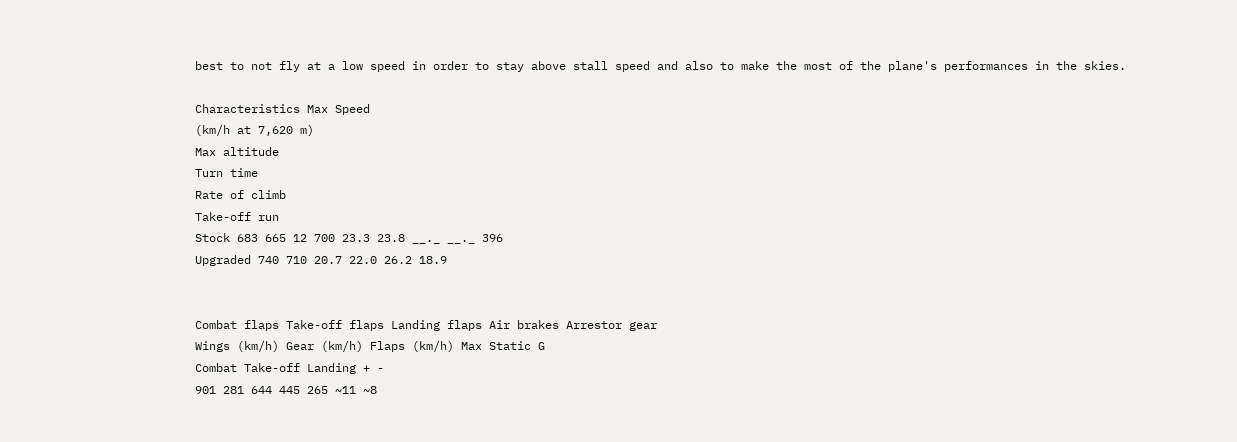best to not fly at a low speed in order to stay above stall speed and also to make the most of the plane's performances in the skies.

Characteristics Max Speed
(km/h at 7,620 m)
Max altitude
Turn time
Rate of climb
Take-off run
Stock 683 665 12 700 23.3 23.8 __._ __._ 396
Upgraded 740 710 20.7 22.0 26.2 18.9


Combat flaps Take-off flaps Landing flaps Air brakes Arrestor gear
Wings (km/h) Gear (km/h) Flaps (km/h) Max Static G
Combat Take-off Landing + -
901 281 644 445 265 ~11 ~8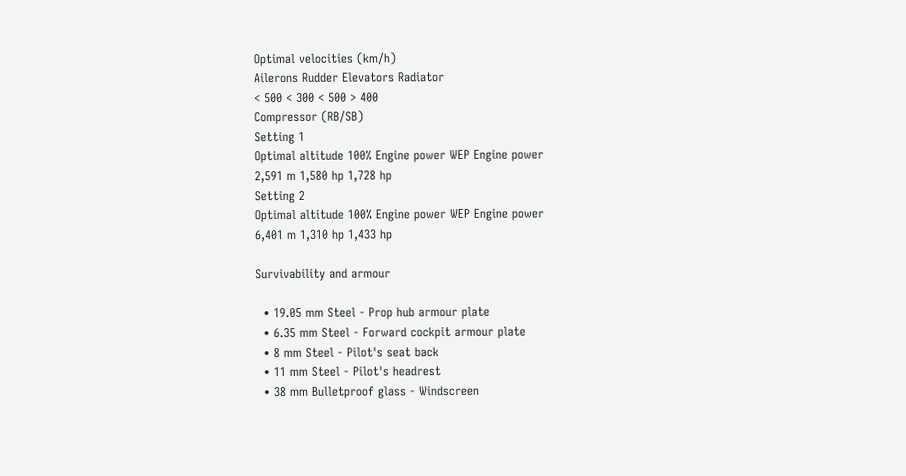Optimal velocities (km/h)
Ailerons Rudder Elevators Radiator
< 500 < 300 < 500 > 400
Compressor (RB/SB)
Setting 1
Optimal altitude 100% Engine power WEP Engine power
2,591 m 1,580 hp 1,728 hp
Setting 2
Optimal altitude 100% Engine power WEP Engine power
6,401 m 1,310 hp 1,433 hp

Survivability and armour

  • 19.05 mm Steel - Prop hub armour plate
  • 6.35 mm Steel - Forward cockpit armour plate
  • 8 mm Steel - Pilot's seat back
  • 11 mm Steel - Pilot's headrest
  • 38 mm Bulletproof glass - Windscreen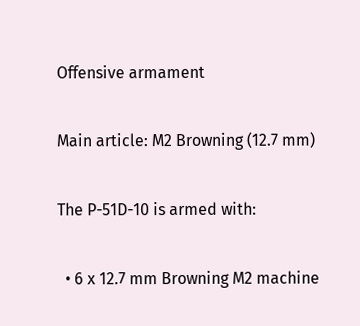Offensive armament

Main article: M2 Browning (12.7 mm)

The P-51D-10 is armed with:

  • 6 x 12.7 mm Browning M2 machine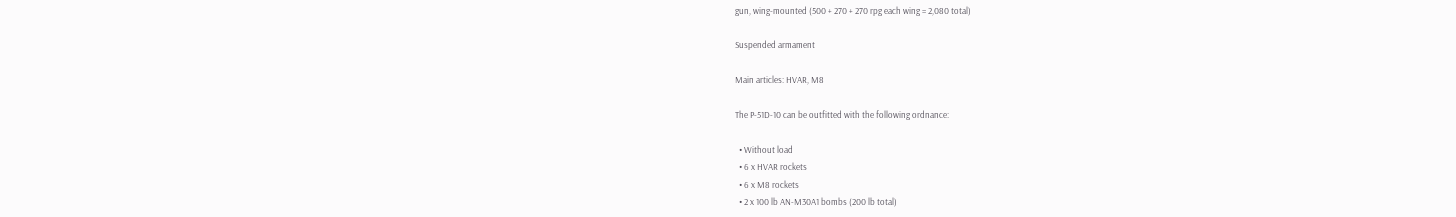gun, wing-mounted (500 + 270 + 270 rpg each wing = 2,080 total)

Suspended armament

Main articles: HVAR, M8

The P-51D-10 can be outfitted with the following ordnance:

  • Without load
  • 6 x HVAR rockets
  • 6 x M8 rockets
  • 2 x 100 lb AN-M30A1 bombs (200 lb total)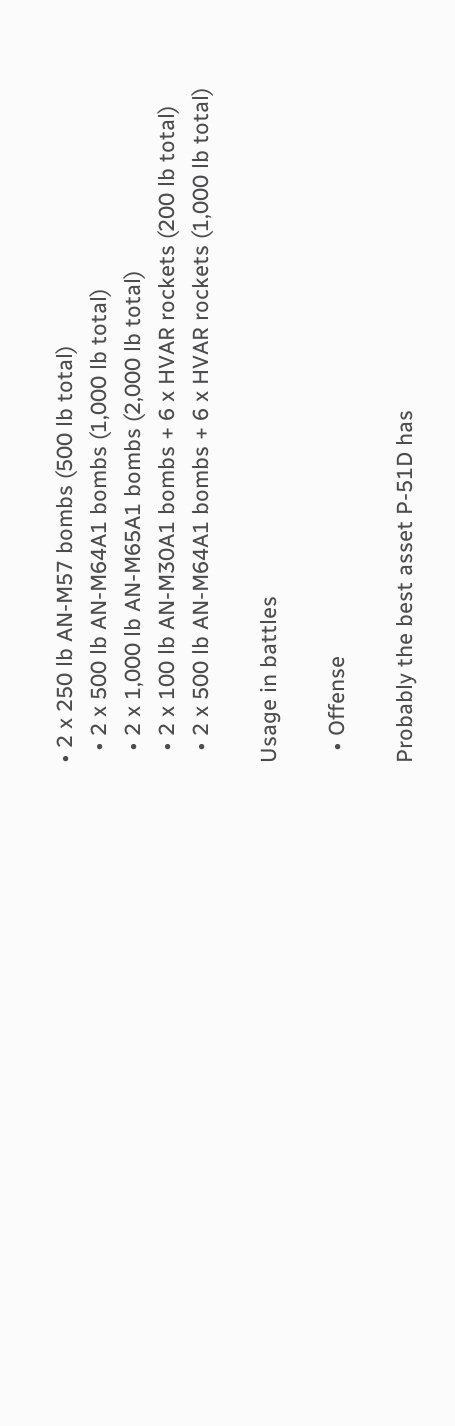• 2 x 250 lb AN-M57 bombs (500 lb total)
  • 2 x 500 lb AN-M64A1 bombs (1,000 lb total)
  • 2 x 1,000 lb AN-M65A1 bombs (2,000 lb total)
  • 2 x 100 lb AN-M30A1 bombs + 6 x HVAR rockets (200 lb total)
  • 2 x 500 lb AN-M64A1 bombs + 6 x HVAR rockets (1,000 lb total)

Usage in battles

  • Offense

Probably the best asset P-51D has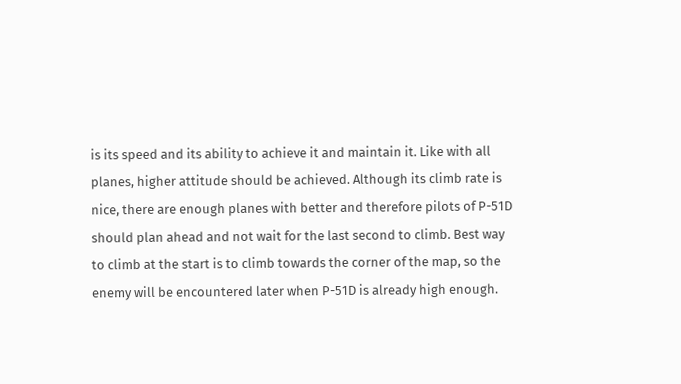is its speed and its ability to achieve it and maintain it. Like with all planes, higher attitude should be achieved. Although its climb rate is nice, there are enough planes with better and therefore pilots of P-51D should plan ahead and not wait for the last second to climb. Best way to climb at the start is to climb towards the corner of the map, so the enemy will be encountered later when P-51D is already high enough.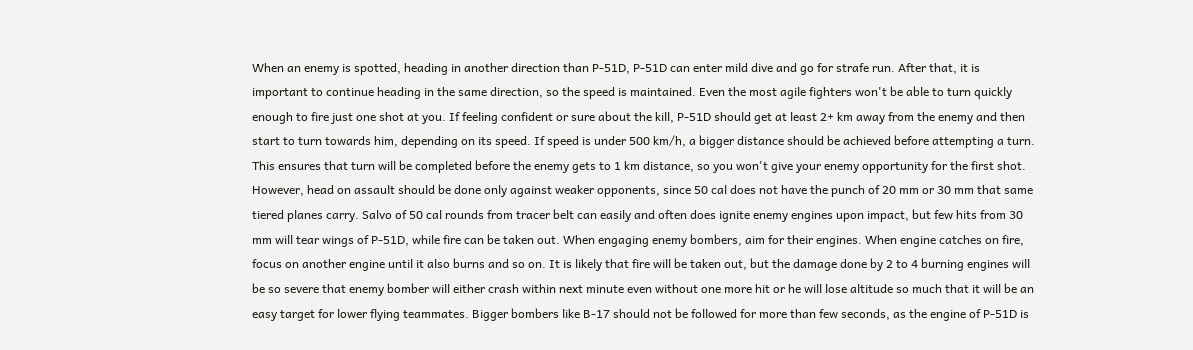When an enemy is spotted, heading in another direction than P-51D, P-51D can enter mild dive and go for strafe run. After that, it is important to continue heading in the same direction, so the speed is maintained. Even the most agile fighters won't be able to turn quickly enough to fire just one shot at you. If feeling confident or sure about the kill, P-51D should get at least 2+ km away from the enemy and then start to turn towards him, depending on its speed. If speed is under 500 km/h, a bigger distance should be achieved before attempting a turn. This ensures that turn will be completed before the enemy gets to 1 km distance, so you won't give your enemy opportunity for the first shot. However, head on assault should be done only against weaker opponents, since 50 cal does not have the punch of 20 mm or 30 mm that same tiered planes carry. Salvo of 50 cal rounds from tracer belt can easily and often does ignite enemy engines upon impact, but few hits from 30 mm will tear wings of P-51D, while fire can be taken out. When engaging enemy bombers, aim for their engines. When engine catches on fire, focus on another engine until it also burns and so on. It is likely that fire will be taken out, but the damage done by 2 to 4 burning engines will be so severe that enemy bomber will either crash within next minute even without one more hit or he will lose altitude so much that it will be an easy target for lower flying teammates. Bigger bombers like B-17 should not be followed for more than few seconds, as the engine of P-51D is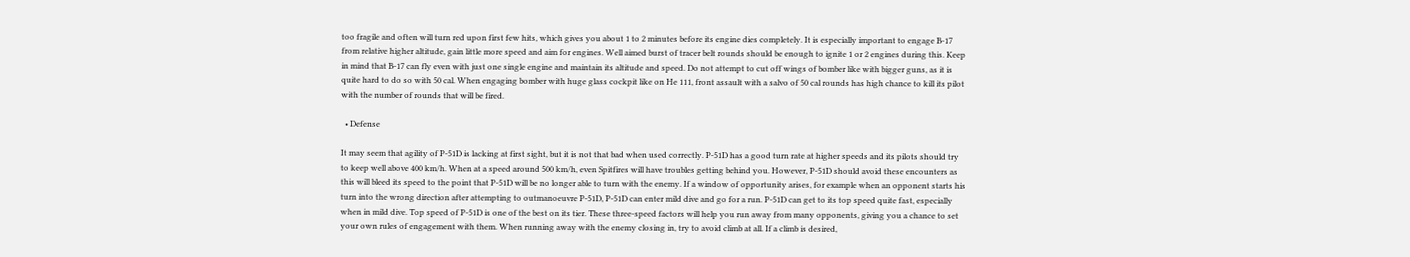too fragile and often will turn red upon first few hits, which gives you about 1 to 2 minutes before its engine dies completely. It is especially important to engage B-17 from relative higher altitude, gain little more speed and aim for engines. Well aimed burst of tracer belt rounds should be enough to ignite 1 or 2 engines during this. Keep in mind that B-17 can fly even with just one single engine and maintain its altitude and speed. Do not attempt to cut off wings of bomber like with bigger guns, as it is quite hard to do so with 50 cal. When engaging bomber with huge glass cockpit like on He 111, front assault with a salvo of 50 cal rounds has high chance to kill its pilot with the number of rounds that will be fired.

  • Defense

It may seem that agility of P-51D is lacking at first sight, but it is not that bad when used correctly. P-51D has a good turn rate at higher speeds and its pilots should try to keep well above 400 km/h. When at a speed around 500 km/h, even Spitfires will have troubles getting behind you. However, P-51D should avoid these encounters as this will bleed its speed to the point that P-51D will be no longer able to turn with the enemy. If a window of opportunity arises, for example when an opponent starts his turn into the wrong direction after attempting to outmanoeuvre P-51D, P-51D can enter mild dive and go for a run. P-51D can get to its top speed quite fast, especially when in mild dive. Top speed of P-51D is one of the best on its tier. These three-speed factors will help you run away from many opponents, giving you a chance to set your own rules of engagement with them. When running away with the enemy closing in, try to avoid climb at all. If a climb is desired,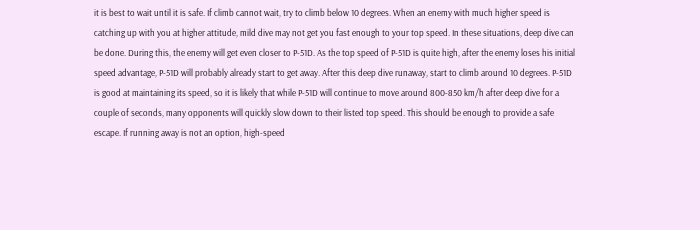it is best to wait until it is safe. If climb cannot wait, try to climb below 10 degrees. When an enemy with much higher speed is catching up with you at higher attitude, mild dive may not get you fast enough to your top speed. In these situations, deep dive can be done. During this, the enemy will get even closer to P-51D. As the top speed of P-51D is quite high, after the enemy loses his initial speed advantage, P-51D will probably already start to get away. After this deep dive runaway, start to climb around 10 degrees. P-51D is good at maintaining its speed, so it is likely that while P-51D will continue to move around 800-850 km/h after deep dive for a couple of seconds, many opponents will quickly slow down to their listed top speed. This should be enough to provide a safe escape. If running away is not an option, high-speed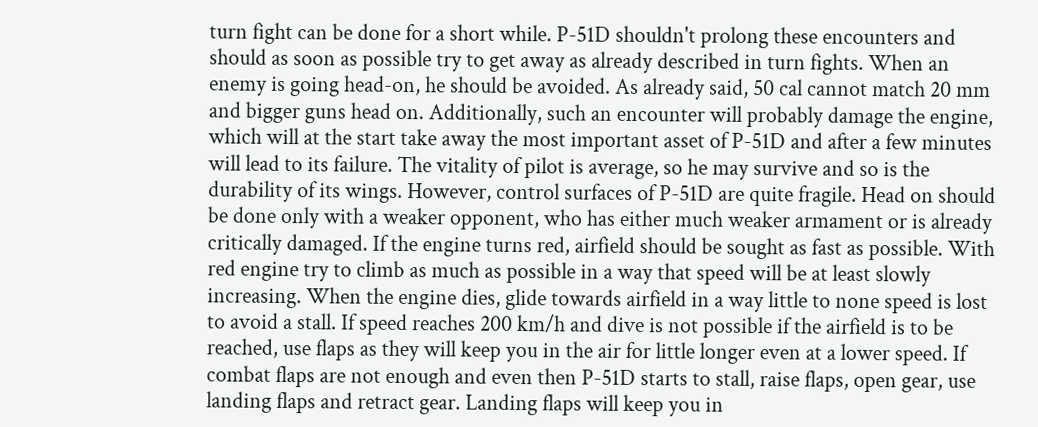turn fight can be done for a short while. P-51D shouldn't prolong these encounters and should as soon as possible try to get away as already described in turn fights. When an enemy is going head-on, he should be avoided. As already said, 50 cal cannot match 20 mm and bigger guns head on. Additionally, such an encounter will probably damage the engine, which will at the start take away the most important asset of P-51D and after a few minutes will lead to its failure. The vitality of pilot is average, so he may survive and so is the durability of its wings. However, control surfaces of P-51D are quite fragile. Head on should be done only with a weaker opponent, who has either much weaker armament or is already critically damaged. If the engine turns red, airfield should be sought as fast as possible. With red engine try to climb as much as possible in a way that speed will be at least slowly increasing. When the engine dies, glide towards airfield in a way little to none speed is lost to avoid a stall. If speed reaches 200 km/h and dive is not possible if the airfield is to be reached, use flaps as they will keep you in the air for little longer even at a lower speed. If combat flaps are not enough and even then P-51D starts to stall, raise flaps, open gear, use landing flaps and retract gear. Landing flaps will keep you in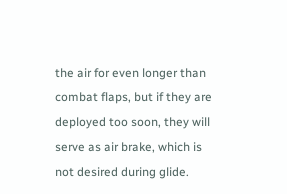the air for even longer than combat flaps, but if they are deployed too soon, they will serve as air brake, which is not desired during glide.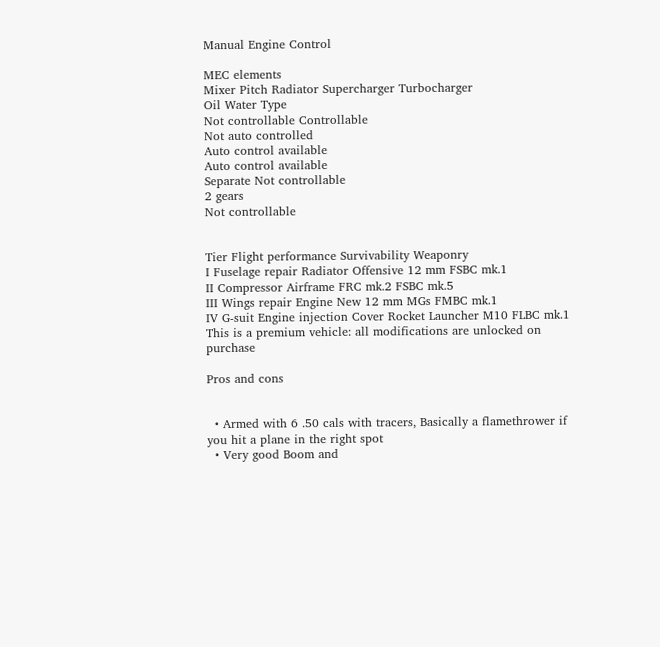Manual Engine Control

MEC elements
Mixer Pitch Radiator Supercharger Turbocharger
Oil Water Type
Not controllable Controllable
Not auto controlled
Auto control available
Auto control available
Separate Not controllable
2 gears
Not controllable


Tier Flight performance Survivability Weaponry
I Fuselage repair Radiator Offensive 12 mm FSBC mk.1
II Compressor Airframe FRC mk.2 FSBC mk.5
III Wings repair Engine New 12 mm MGs FMBC mk.1
IV G-suit Engine injection Cover Rocket Launcher M10 FLBC mk.1
This is a premium vehicle: all modifications are unlocked on purchase

Pros and cons


  • Armed with 6 .50 cals with tracers, Basically a flamethrower if you hit a plane in the right spot
  • Very good Boom and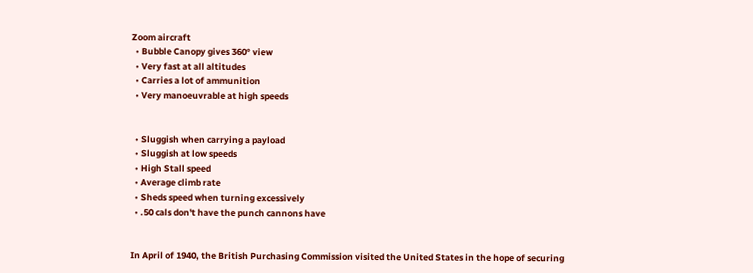Zoom aircraft
  • Bubble Canopy gives 360° view
  • Very fast at all altitudes
  • Carries a lot of ammunition
  • Very manoeuvrable at high speeds


  • Sluggish when carrying a payload
  • Sluggish at low speeds
  • High Stall speed
  • Average climb rate
  • Sheds speed when turning excessively
  • .50 cals don't have the punch cannons have


In April of 1940, the British Purchasing Commission visited the United States in the hope of securing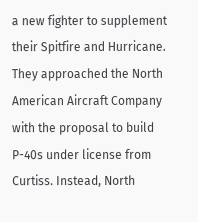a new fighter to supplement their Spitfire and Hurricane. They approached the North American Aircraft Company with the proposal to build P-40s under license from Curtiss. Instead, North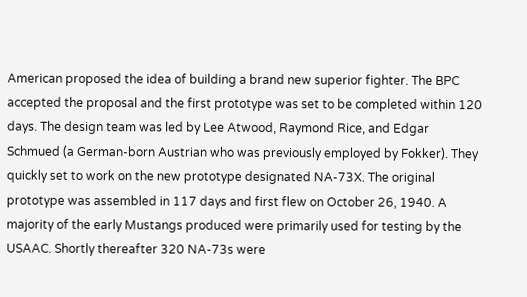American proposed the idea of building a brand new superior fighter. The BPC accepted the proposal and the first prototype was set to be completed within 120 days. The design team was led by Lee Atwood, Raymond Rice, and Edgar Schmued (a German-born Austrian who was previously employed by Fokker). They quickly set to work on the new prototype designated NA-73X. The original prototype was assembled in 117 days and first flew on October 26, 1940. A majority of the early Mustangs produced were primarily used for testing by the USAAC. Shortly thereafter 320 NA-73s were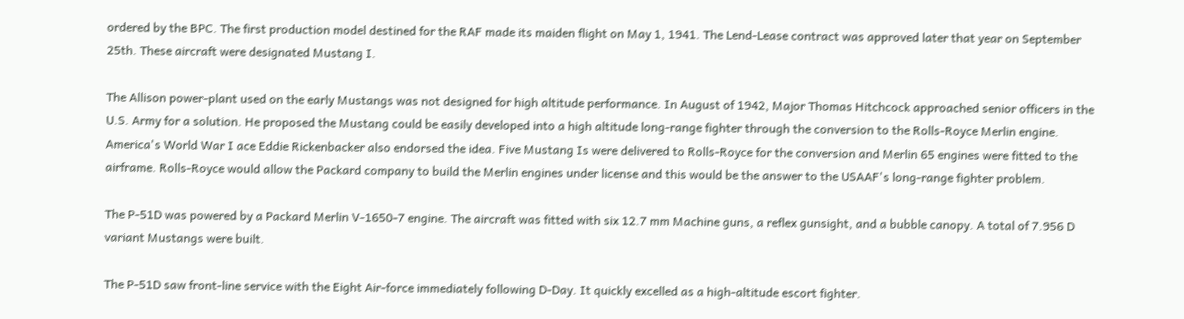ordered by the BPC. The first production model destined for the RAF made its maiden flight on May 1, 1941. The Lend-Lease contract was approved later that year on September 25th. These aircraft were designated Mustang I.

The Allison power-plant used on the early Mustangs was not designed for high altitude performance. In August of 1942, Major Thomas Hitchcock approached senior officers in the U.S. Army for a solution. He proposed the Mustang could be easily developed into a high altitude long-range fighter through the conversion to the Rolls-Royce Merlin engine. America's World War I ace Eddie Rickenbacker also endorsed the idea. Five Mustang Is were delivered to Rolls-Royce for the conversion and Merlin 65 engines were fitted to the airframe. Rolls-Royce would allow the Packard company to build the Merlin engines under license and this would be the answer to the USAAF's long-range fighter problem.

The P-51D was powered by a Packard Merlin V-1650-7 engine. The aircraft was fitted with six 12.7 mm Machine guns, a reflex gunsight, and a bubble canopy. A total of 7.956 D variant Mustangs were built.

The P-51D saw front-line service with the Eight Air-force immediately following D-Day. It quickly excelled as a high-altitude escort fighter.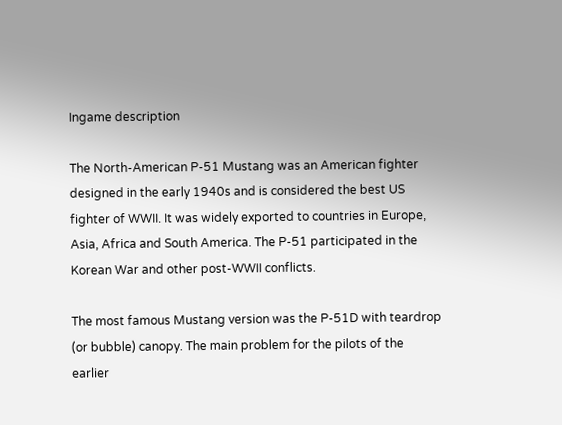Ingame description

The North-American P-51 Mustang was an American fighter designed in the early 1940s and is considered the best US fighter of WWII. It was widely exported to countries in Europe, Asia, Africa and South America. The P-51 participated in the Korean War and other post-WWII conflicts.

The most famous Mustang version was the P-51D with teardrop (or bubble) canopy. The main problem for the pilots of the earlier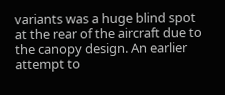variants was a huge blind spot at the rear of the aircraft due to the canopy design. An earlier attempt to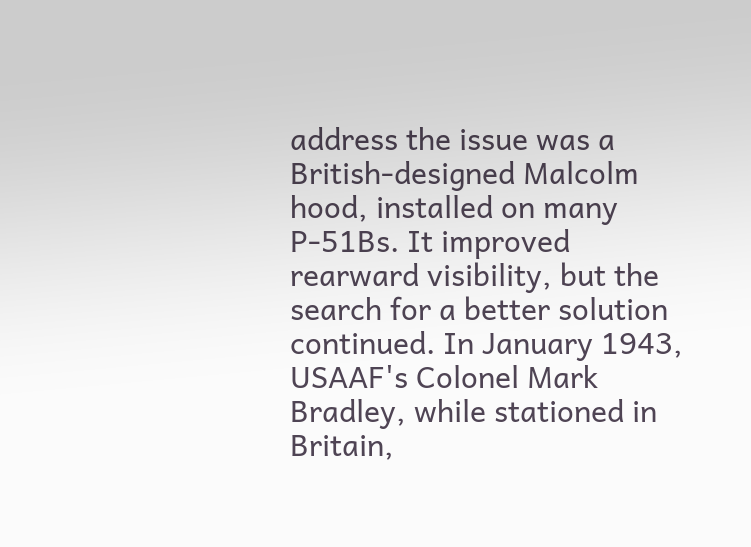address the issue was a British-designed Malcolm hood, installed on many P-51Bs. It improved rearward visibility, but the search for a better solution continued. In January 1943, USAAF's Colonel Mark Bradley, while stationed in Britain,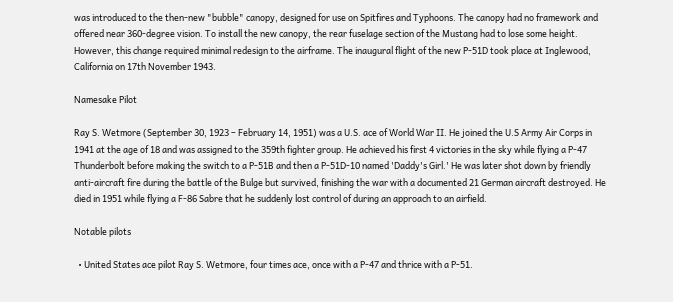was introduced to the then-new "bubble" canopy, designed for use on Spitfires and Typhoons. The canopy had no framework and offered near 360-degree vision. To install the new canopy, the rear fuselage section of the Mustang had to lose some height. However, this change required minimal redesign to the airframe. The inaugural flight of the new P-51D took place at Inglewood, California on 17th November 1943.

Namesake Pilot

Ray S. Wetmore (September 30, 1923 – February 14, 1951) was a U.S. ace of World War II. He joined the U.S Army Air Corps in 1941 at the age of 18 and was assigned to the 359th fighter group. He achieved his first 4 victories in the sky while flying a P-47 Thunderbolt before making the switch to a P-51B and then a P-51D-10 named 'Daddy's Girl.' He was later shot down by friendly anti-aircraft fire during the battle of the Bulge but survived, finishing the war with a documented 21 German aircraft destroyed. He died in 1951 while flying a F-86 Sabre that he suddenly lost control of during an approach to an airfield.

Notable pilots

  • United States ace pilot Ray S. Wetmore, four times ace, once with a P-47 and thrice with a P-51.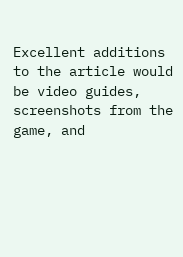Excellent additions to the article would be video guides, screenshots from the game, and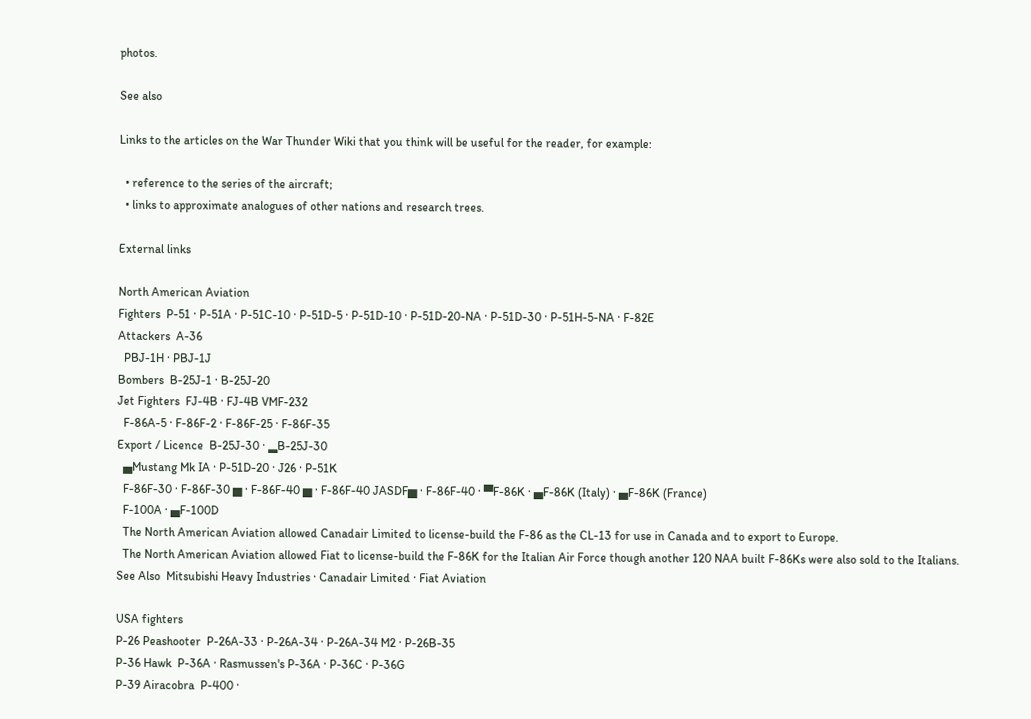photos.

See also

Links to the articles on the War Thunder Wiki that you think will be useful for the reader, for example:

  • reference to the series of the aircraft;
  • links to approximate analogues of other nations and research trees.

External links

North American Aviation
Fighters  P-51 · P-51A · P-51C-10 · P-51D-5 · P-51D-10 · P-51D-20-NA · P-51D-30 · P-51H-5-NA · F-82E
Attackers  A-36
  PBJ-1H · PBJ-1J
Bombers  B-25J-1 · B-25J-20
Jet Fighters  FJ-4B · FJ-4B VMF-232
  F-86A-5 · F-86F-2 · F-86F-25 · F-86F-35
Export / Licence  B-25J-30 · ▂B-25J-30
  ▄Mustang Mk IA · P-51D-20 · J26 · P-51K
  F-86F-30 · F-86F-30 ▅ · F-86F-40 ▅ · F-86F-40 JASDF▅ · F-86F-40 · ▀F-86K · ▄F-86K (Italy) · ▄F-86K (France)
  F-100A · ▄F-100D
  The North American Aviation allowed Canadair Limited to license-build the F-86 as the CL-13 for use in Canada and to export to Europe.
  The North American Aviation allowed Fiat to license-build the F-86K for the Italian Air Force though another 120 NAA built F-86Ks were also sold to the Italians.
See Also  Mitsubishi Heavy Industries · Canadair Limited · Fiat Aviation

USA fighters
P-26 Peashooter  P-26A-33 · P-26A-34 · P-26A-34 M2 · P-26B-35
P-36 Hawk  P-36A · Rasmussen's P-36A · P-36C · P-36G
P-39 Airacobra  P-400 ·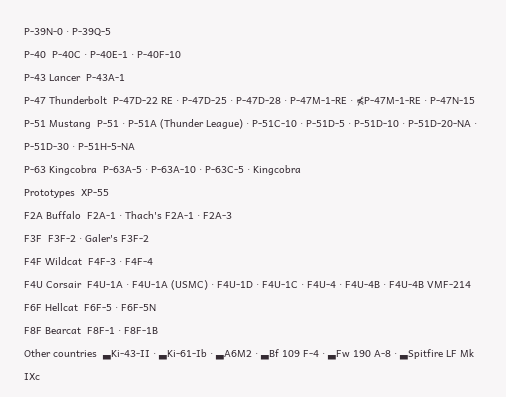P-39N-0 · P-39Q-5
P-40  P-40C · P-40E-1 · P-40F-10
P-43 Lancer  P-43A-1
P-47 Thunderbolt  P-47D-22 RE · P-47D-25 · P-47D-28 · P-47M-1-RE · ⋠P-47M-1-RE · P-47N-15
P-51 Mustang  P-51 · P-51A (Thunder League) · P-51C-10 · P-51D-5 · P-51D-10 · P-51D-20-NA · P-51D-30 · P-51H-5-NA
P-63 Kingcobra  P-63A-5 · P-63A-10 · P-63C-5 · Kingcobra
Prototypes  XP-55
F2A Buffalo  F2A-1 · Thach's F2A-1 · F2A-3
F3F  F3F-2 · Galer's F3F-2
F4F Wildcat  F4F-3 · F4F-4
F4U Corsair  F4U-1A · F4U-1A (USMC) · F4U-1D · F4U-1C · F4U-4 · F4U-4B · F4U-4B VMF-214
F6F Hellcat  F6F-5 · F6F-5N
F8F Bearcat  F8F-1 · F8F-1B
Other countries  ▃Ki-43-II · ▃Ki-61-Ib · ▃A6M2 · ▃Bf 109 F-4 · ▃Fw 190 A-8 · ▃Spitfire LF Mk IXc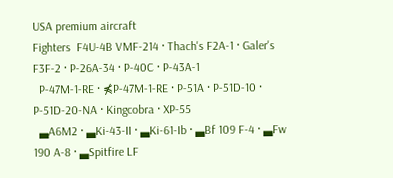USA premium aircraft
Fighters  F4U-4B VMF-214 · Thach's F2A-1 · Galer's F3F-2 · P-26A-34 · P-40C · P-43A-1
  P-47M-1-RE · ⋠P-47M-1-RE · P-51A · P-51D-10 · P-51D-20-NA · Kingcobra · XP-55
  ▃A6M2 · ▃Ki-43-II · ▃Ki-61-Ib · ▃Bf 109 F-4 · ▃Fw 190 A-8 · ▃Spitfire LF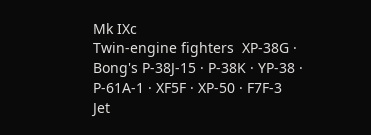Mk IXc
Twin-engine fighters  XP-38G · Bong's P-38J-15 · P-38K · YP-38 · P-61A-1 · XF5F · XP-50 · F7F-3
Jet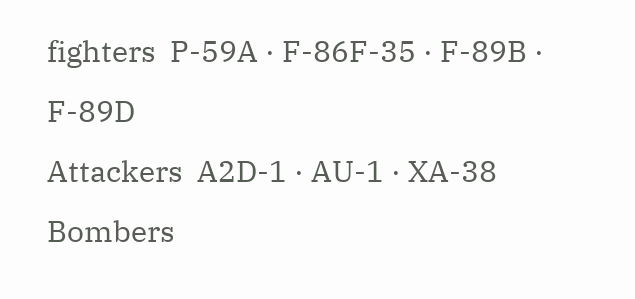fighters  P-59A · F-86F-35 · F-89B · F-89D
Attackers  A2D-1 · AU-1 · XA-38
Bombers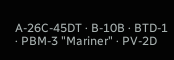A-26C-45DT · B-10B · BTD-1 · PBM-3 "Mariner" · PV-2D